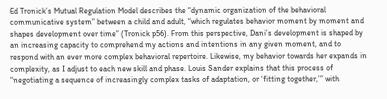Ed Tronick’s Mutual Regulation Model describes the “dynamic organization of the behavioral communicative system” between a child and adult, “which regulates behavior moment by moment and shapes development over time” (Tronick p56). From this perspective, Dani’s development is shaped by an increasing capacity to comprehend my actions and intentions in any given moment, and to respond with an ever more complex behavioral repertoire. Likewise, my behavior towards her expands in complexity, as I adjust to each new skill and phase. Louis Sander explains that this process of “negotiating a sequence of increasingly complex tasks of adaptation, or ‘fitting together,’” with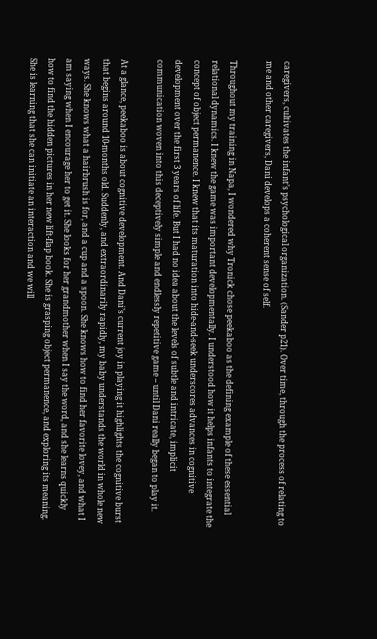caregivers, cultivates the infant’s psychological organization. (Sander p21). Over time, through the process of relating to me and other caregivers, Dani develops a coherent sense of self.

Throughout my training in Napa, I wondered why Tronick chose peekaboo as the defining example of these essential relational dynamics. I knew the game was important developmentally. I understood how it helps infants to integrate the concept of object permanence. I knew that its maturation into hide-and-seek underscores advances in cognitive development over the first 3 years of life. But I had no idea about the levels of subtle and intricate, implicit communication woven into this deceptively simple and endlessly repetitive game – until Dani really began to play it.

At a glance, peekaboo is about cognitive development. And Dani’s current joy in playing it highlights the cognitive burst that begins around 10-months old. Suddenly, and extraordinarily rapidly, my baby understands the world in whole new ways. She knows what a hairbrush is for, and a cup and a spoon. She knows how to find her favorite lovey, and what I am saying when I encourage her to get it. She looks for her grandmother when I say the word, and she learns quickly how to find the hidden pictures in her new lift-flap book. She is grasping object permanence, and exploring its meaning. She is learning that she can initiate an interaction and we will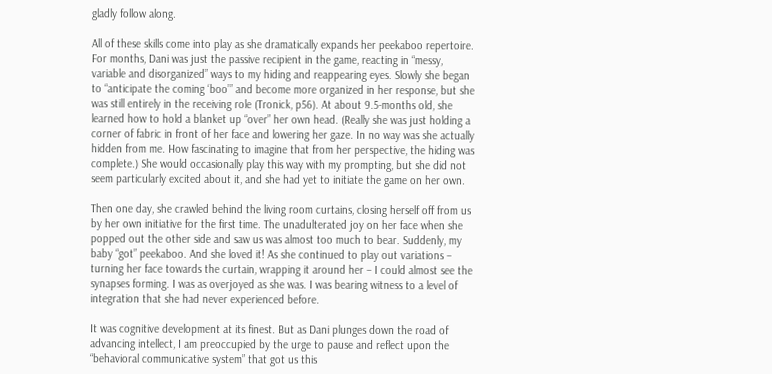gladly follow along.

All of these skills come into play as she dramatically expands her peekaboo repertoire. For months, Dani was just the passive recipient in the game, reacting in “messy, variable and disorganized” ways to my hiding and reappearing eyes. Slowly she began to “anticipate the coming ‘boo’” and become more organized in her response, but she was still entirely in the receiving role (Tronick, p56). At about 9.5-months old, she learned how to hold a blanket up “over” her own head. (Really she was just holding a corner of fabric in front of her face and lowering her gaze. In no way was she actually hidden from me. How fascinating to imagine that from her perspective, the hiding was complete.) She would occasionally play this way with my prompting, but she did not seem particularly excited about it, and she had yet to initiate the game on her own.

Then one day, she crawled behind the living room curtains, closing herself off from us by her own initiative for the first time. The unadulterated joy on her face when she popped out the other side and saw us was almost too much to bear. Suddenly, my baby “got” peekaboo. And she loved it! As she continued to play out variations – turning her face towards the curtain, wrapping it around her – I could almost see the synapses forming. I was as overjoyed as she was. I was bearing witness to a level of integration that she had never experienced before.

It was cognitive development at its finest. But as Dani plunges down the road of advancing intellect, I am preoccupied by the urge to pause and reflect upon the “behavioral communicative system” that got us this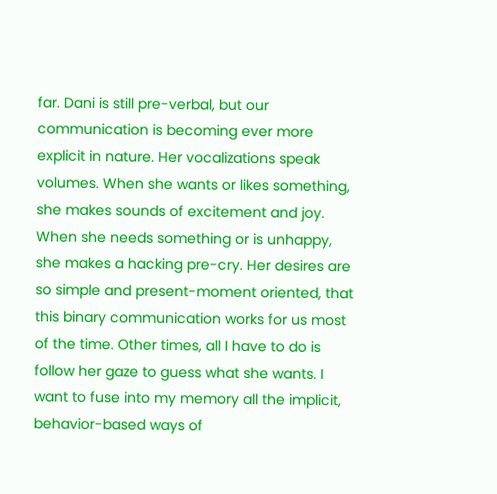far. Dani is still pre-verbal, but our communication is becoming ever more explicit in nature. Her vocalizations speak volumes. When she wants or likes something, she makes sounds of excitement and joy. When she needs something or is unhappy, she makes a hacking pre-cry. Her desires are so simple and present-moment oriented, that this binary communication works for us most of the time. Other times, all I have to do is follow her gaze to guess what she wants. I want to fuse into my memory all the implicit, behavior-based ways of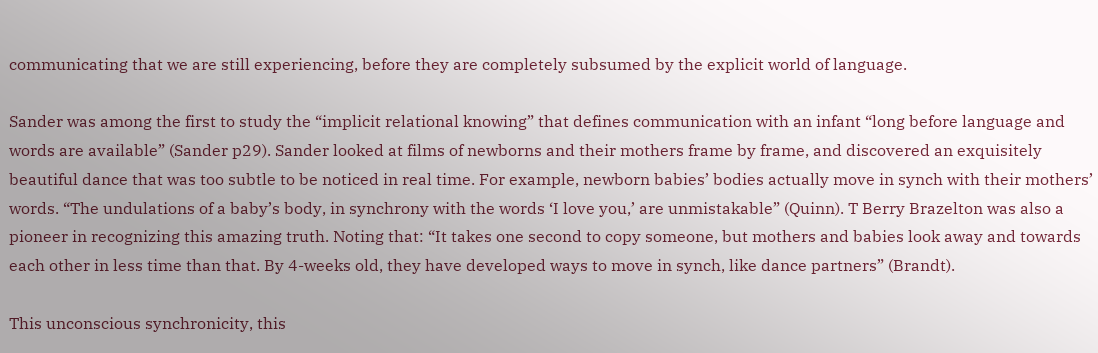communicating that we are still experiencing, before they are completely subsumed by the explicit world of language.

Sander was among the first to study the “implicit relational knowing” that defines communication with an infant “long before language and words are available” (Sander p29). Sander looked at films of newborns and their mothers frame by frame, and discovered an exquisitely beautiful dance that was too subtle to be noticed in real time. For example, newborn babies’ bodies actually move in synch with their mothers’ words. “The undulations of a baby’s body, in synchrony with the words ‘I love you,’ are unmistakable” (Quinn). T Berry Brazelton was also a pioneer in recognizing this amazing truth. Noting that: “It takes one second to copy someone, but mothers and babies look away and towards each other in less time than that. By 4-weeks old, they have developed ways to move in synch, like dance partners” (Brandt).

This unconscious synchronicity, this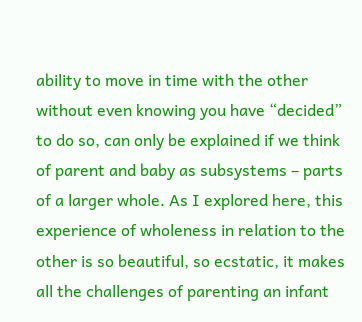ability to move in time with the other without even knowing you have “decided” to do so, can only be explained if we think of parent and baby as subsystems – parts of a larger whole. As I explored here, this experience of wholeness in relation to the other is so beautiful, so ecstatic, it makes all the challenges of parenting an infant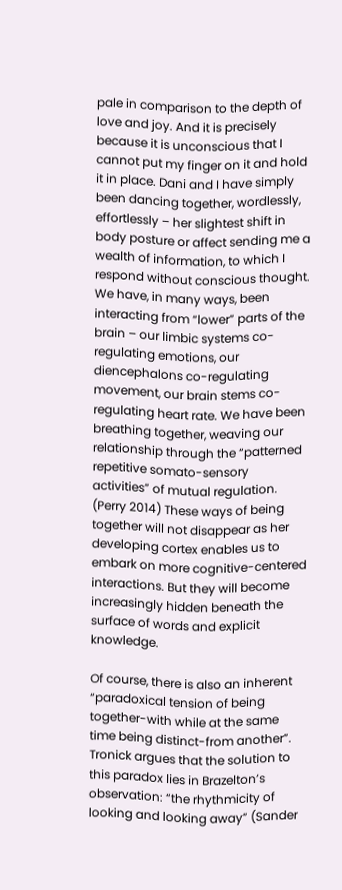pale in comparison to the depth of love and joy. And it is precisely because it is unconscious that I cannot put my finger on it and hold it in place. Dani and I have simply been dancing together, wordlessly, effortlessly – her slightest shift in body posture or affect sending me a wealth of information, to which I respond without conscious thought. We have, in many ways, been interacting from “lower” parts of the brain – our limbic systems co-regulating emotions, our diencephalons co-regulating movement, our brain stems co-regulating heart rate. We have been breathing together, weaving our relationship through the “patterned repetitive somato-sensory activities” of mutual regulation. (Perry 2014) These ways of being together will not disappear as her developing cortex enables us to embark on more cognitive-centered interactions. But they will become increasingly hidden beneath the surface of words and explicit knowledge.

Of course, there is also an inherent “paradoxical tension of being together-with while at the same time being distinct-from another”. Tronick argues that the solution to this paradox lies in Brazelton’s observation: “the rhythmicity of looking and looking away” (Sander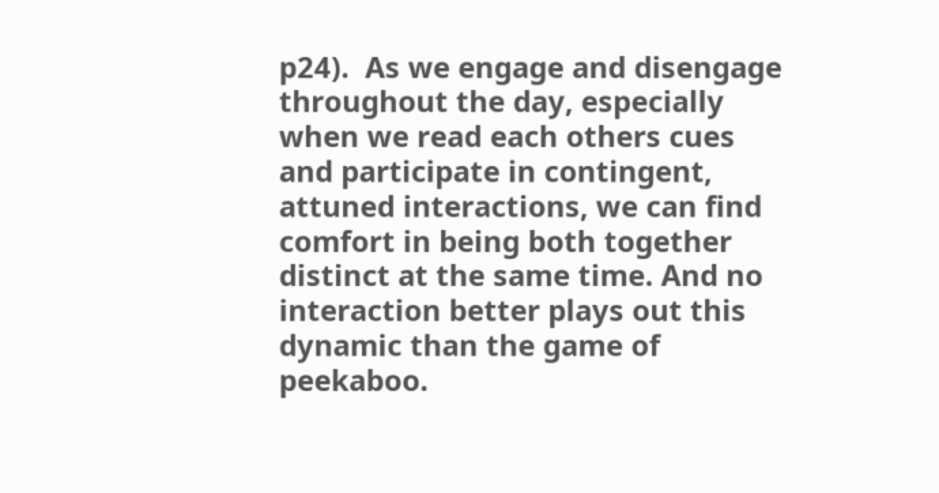p24).  As we engage and disengage throughout the day, especially when we read each others cues and participate in contingent, attuned interactions, we can find comfort in being both together distinct at the same time. And no interaction better plays out this dynamic than the game of peekaboo.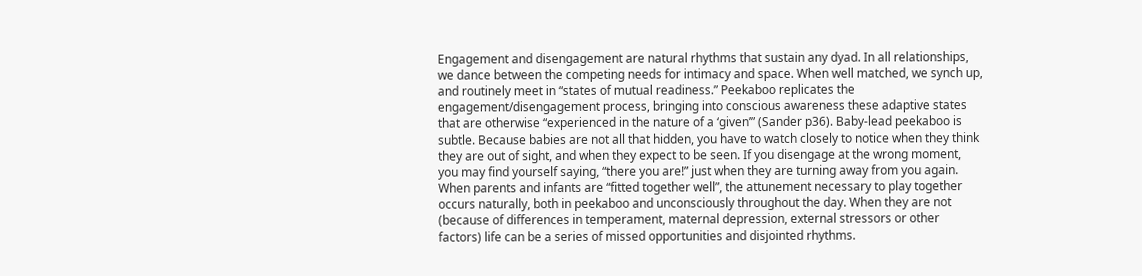Engagement and disengagement are natural rhythms that sustain any dyad. In all relationships, we dance between the competing needs for intimacy and space. When well matched, we synch up, and routinely meet in “states of mutual readiness.” Peekaboo replicates the engagement/disengagement process, bringing into conscious awareness these adaptive states that are otherwise “experienced in the nature of a ‘given’” (Sander p36). Baby-lead peekaboo is subtle. Because babies are not all that hidden, you have to watch closely to notice when they think they are out of sight, and when they expect to be seen. If you disengage at the wrong moment, you may find yourself saying, “there you are!” just when they are turning away from you again. When parents and infants are “fitted together well”, the attunement necessary to play together occurs naturally, both in peekaboo and unconsciously throughout the day. When they are not (because of differences in temperament, maternal depression, external stressors or other factors) life can be a series of missed opportunities and disjointed rhythms.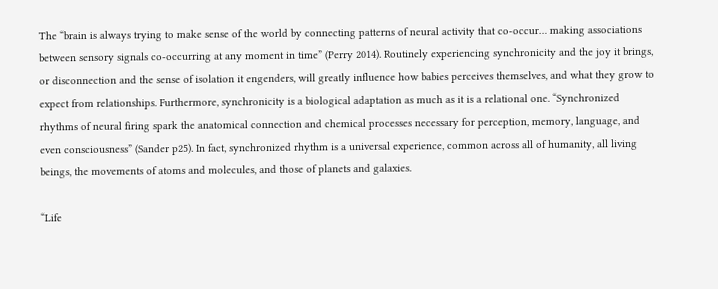The “brain is always trying to make sense of the world by connecting patterns of neural activity that co-occur… making associations between sensory signals co-occurring at any moment in time” (Perry 2014). Routinely experiencing synchronicity and the joy it brings, or disconnection and the sense of isolation it engenders, will greatly influence how babies perceives themselves, and what they grow to expect from relationships. Furthermore, synchronicity is a biological adaptation as much as it is a relational one. “Synchronized rhythms of neural firing spark the anatomical connection and chemical processes necessary for perception, memory, language, and even consciousness” (Sander p25). In fact, synchronized rhythm is a universal experience, common across all of humanity, all living beings, the movements of atoms and molecules, and those of planets and galaxies.

“Life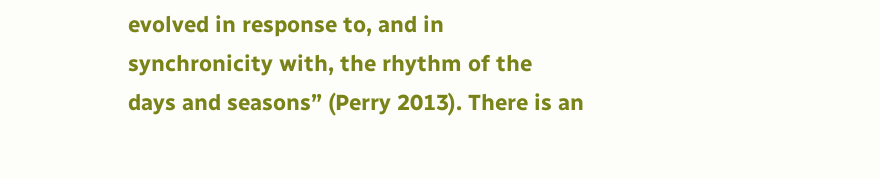evolved in response to, and in synchronicity with, the rhythm of the days and seasons” (Perry 2013). There is an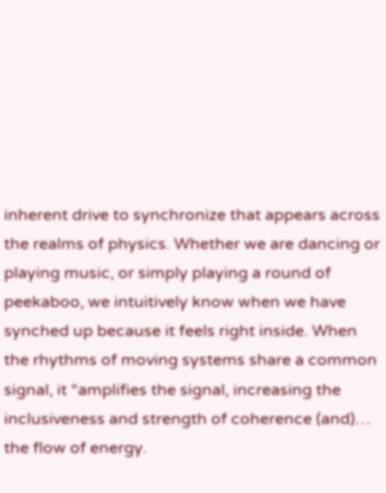inherent drive to synchronize that appears across the realms of physics. Whether we are dancing or playing music, or simply playing a round of peekaboo, we intuitively know when we have synched up because it feels right inside. When the rhythms of moving systems share a common signal, it “amplifies the signal, increasing the inclusiveness and strength of coherence (and)… the flow of energy.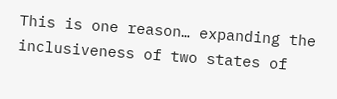This is one reason… expanding the inclusiveness of two states of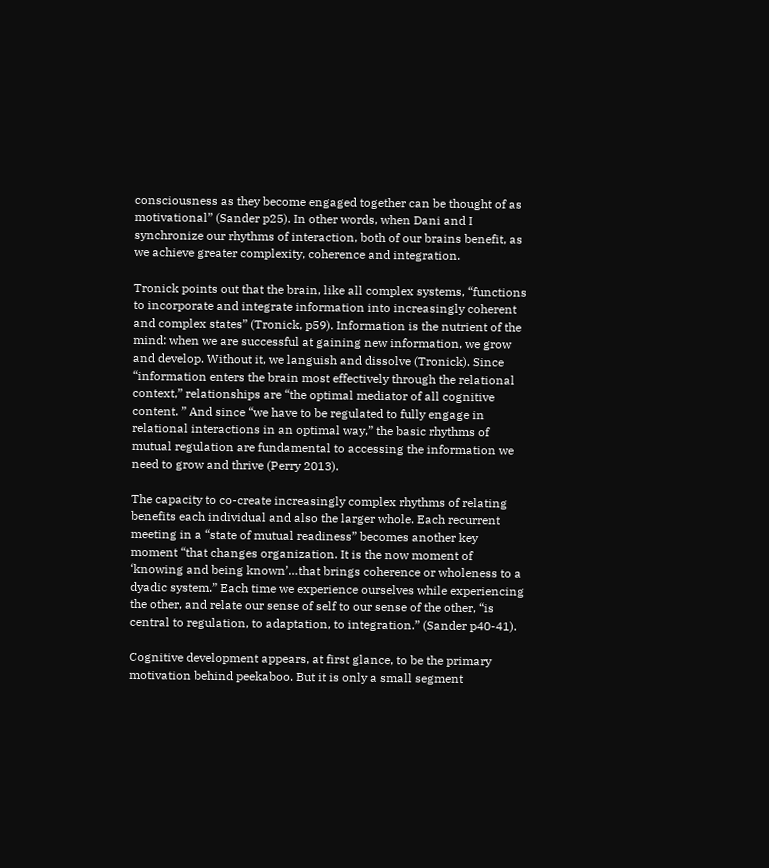consciousness as they become engaged together can be thought of as motivational” (Sander p25). In other words, when Dani and I synchronize our rhythms of interaction, both of our brains benefit, as we achieve greater complexity, coherence and integration.

Tronick points out that the brain, like all complex systems, “functions to incorporate and integrate information into increasingly coherent and complex states” (Tronick, p59). Information is the nutrient of the mind: when we are successful at gaining new information, we grow and develop. Without it, we languish and dissolve (Tronick). Since “information enters the brain most effectively through the relational context,” relationships are “the optimal mediator of all cognitive content. ” And since “we have to be regulated to fully engage in relational interactions in an optimal way,” the basic rhythms of mutual regulation are fundamental to accessing the information we need to grow and thrive (Perry 2013).

The capacity to co-create increasingly complex rhythms of relating benefits each individual and also the larger whole. Each recurrent meeting in a “state of mutual readiness” becomes another key moment “that changes organization. It is the now moment of ‘knowing and being known’…that brings coherence or wholeness to a dyadic system.” Each time we experience ourselves while experiencing the other, and relate our sense of self to our sense of the other, “is central to regulation, to adaptation, to integration.” (Sander p40-41).

Cognitive development appears, at first glance, to be the primary motivation behind peekaboo. But it is only a small segment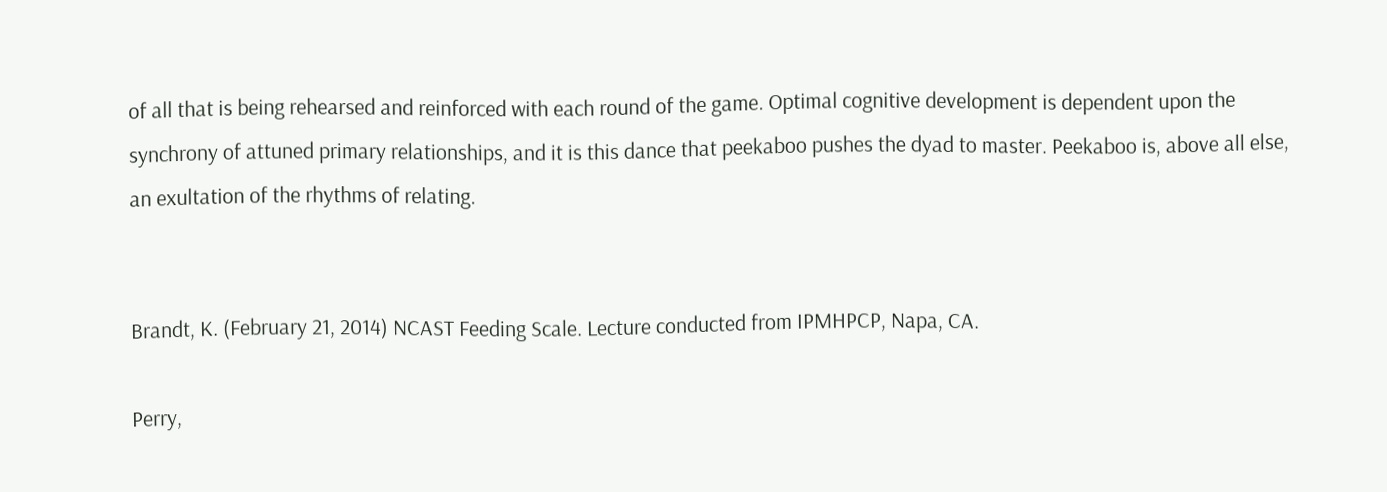of all that is being rehearsed and reinforced with each round of the game. Optimal cognitive development is dependent upon the synchrony of attuned primary relationships, and it is this dance that peekaboo pushes the dyad to master. Peekaboo is, above all else, an exultation of the rhythms of relating.


Brandt, K. (February 21, 2014) NCAST Feeding Scale. Lecture conducted from IPMHPCP, Napa, CA.

Perry,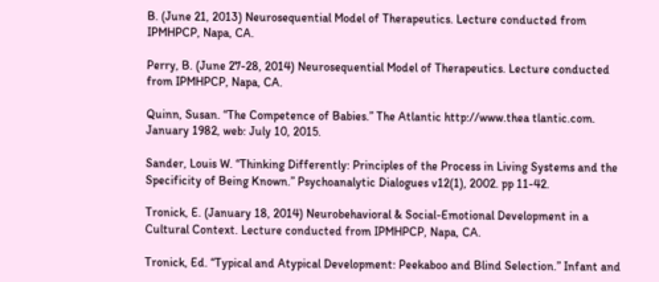B. (June 21, 2013) Neurosequential Model of Therapeutics. Lecture conducted from IPMHPCP, Napa, CA.

Perry, B. (June 27-28, 2014) Neurosequential Model of Therapeutics. Lecture conducted from IPMHPCP, Napa, CA.

Quinn, Susan. “The Competence of Babies.” The Atlantic http://www.thea tlantic.com. January 1982, web: July 10, 2015.

Sander, Louis W. “Thinking Differently: Principles of the Process in Living Systems and the Specificity of Being Known.” Psychoanalytic Dialogues v12(1), 2002. pp 11-42.

Tronick, E. (January 18, 2014) Neurobehavioral & Social-Emotional Development in a Cultural Context. Lecture conducted from IPMHPCP, Napa, CA.

Tronick, Ed. “Typical and Atypical Development: Peekaboo and Blind Selection.” Infant and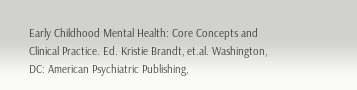Early Childhood Mental Health: Core Concepts and Clinical Practice. Ed. Kristie Brandt, et.al. Washington, DC: American Psychiatric Publishing,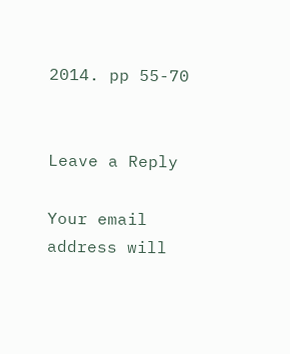2014. pp 55-70


Leave a Reply

Your email address will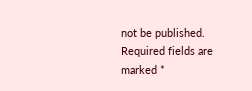not be published. Required fields are marked *